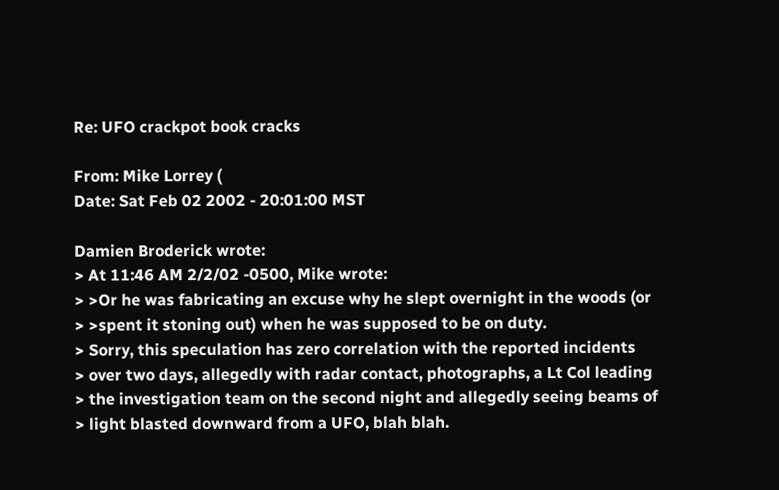Re: UFO crackpot book cracks

From: Mike Lorrey (
Date: Sat Feb 02 2002 - 20:01:00 MST

Damien Broderick wrote:
> At 11:46 AM 2/2/02 -0500, Mike wrote:
> >Or he was fabricating an excuse why he slept overnight in the woods (or
> >spent it stoning out) when he was supposed to be on duty.
> Sorry, this speculation has zero correlation with the reported incidents
> over two days, allegedly with radar contact, photographs, a Lt Col leading
> the investigation team on the second night and allegedly seeing beams of
> light blasted downward from a UFO, blah blah.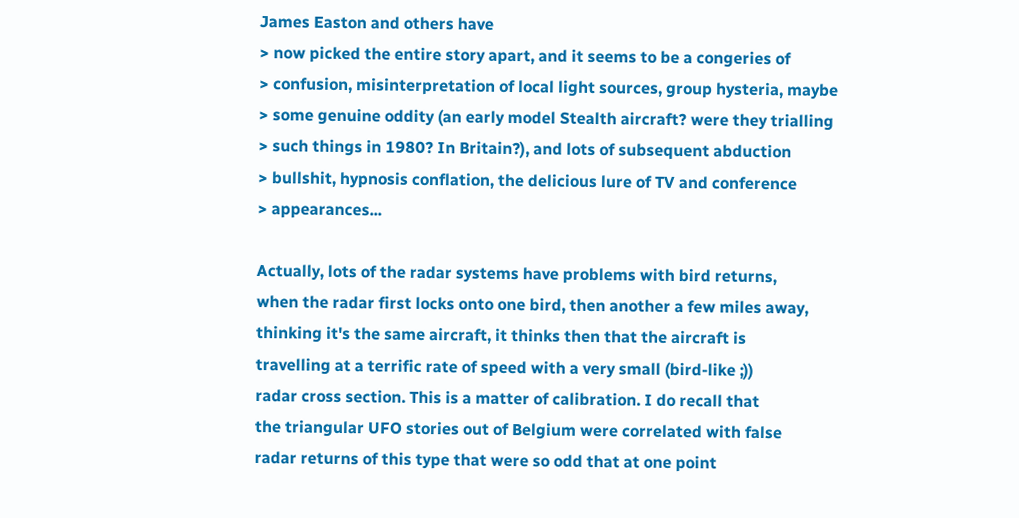James Easton and others have
> now picked the entire story apart, and it seems to be a congeries of
> confusion, misinterpretation of local light sources, group hysteria, maybe
> some genuine oddity (an early model Stealth aircraft? were they trialling
> such things in 1980? In Britain?), and lots of subsequent abduction
> bullshit, hypnosis conflation, the delicious lure of TV and conference
> appearances...

Actually, lots of the radar systems have problems with bird returns,
when the radar first locks onto one bird, then another a few miles away,
thinking it's the same aircraft, it thinks then that the aircraft is
travelling at a terrific rate of speed with a very small (bird-like ;))
radar cross section. This is a matter of calibration. I do recall that
the triangular UFO stories out of Belgium were correlated with false
radar returns of this type that were so odd that at one point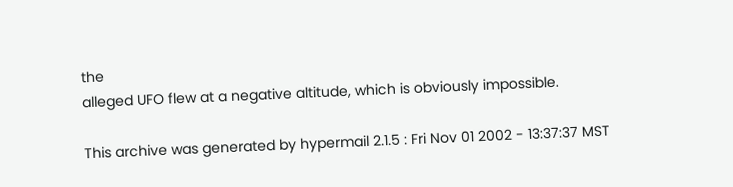the
alleged UFO flew at a negative altitude, which is obviously impossible.

This archive was generated by hypermail 2.1.5 : Fri Nov 01 2002 - 13:37:37 MST